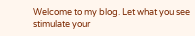Welcome to my blog. Let what you see stimulate your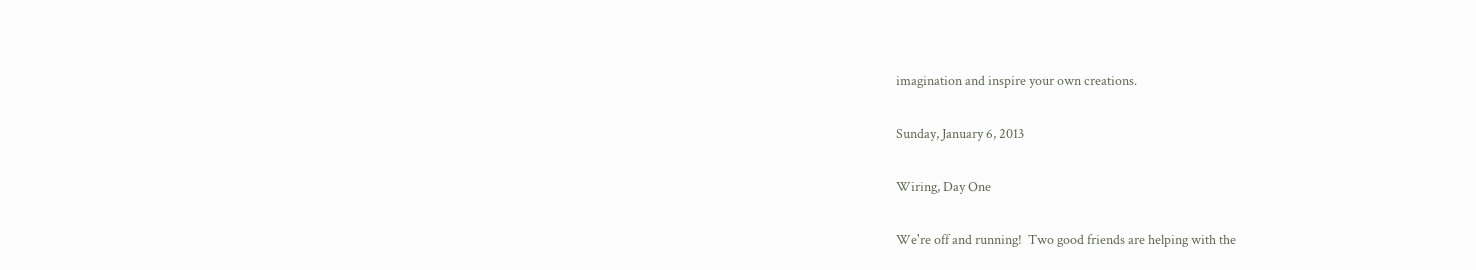imagination and inspire your own creations.

Sunday, January 6, 2013

Wiring, Day One

We're off and running!  Two good friends are helping with the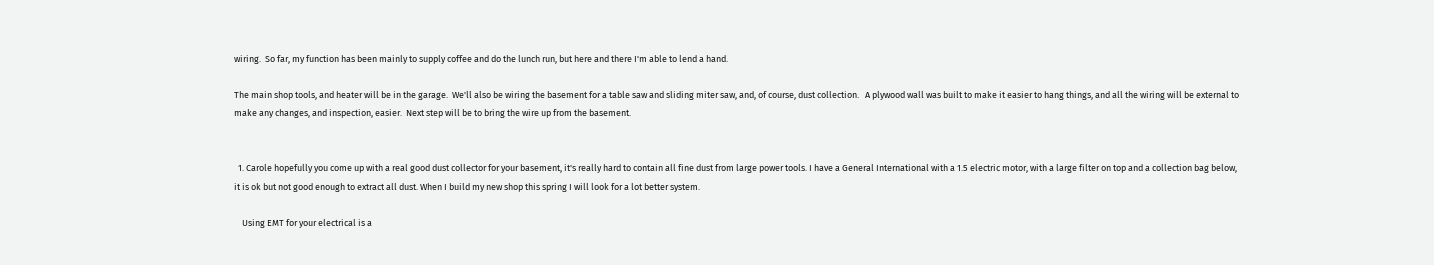wiring.  So far, my function has been mainly to supply coffee and do the lunch run, but here and there I'm able to lend a hand.

The main shop tools, and heater will be in the garage.  We'll also be wiring the basement for a table saw and sliding miter saw, and, of course, dust collection.   A plywood wall was built to make it easier to hang things, and all the wiring will be external to make any changes, and inspection, easier.  Next step will be to bring the wire up from the basement.


  1. Carole hopefully you come up with a real good dust collector for your basement, it's really hard to contain all fine dust from large power tools. I have a General International with a 1.5 electric motor, with a large filter on top and a collection bag below, it is ok but not good enough to extract all dust. When I build my new shop this spring I will look for a lot better system.

    Using EMT for your electrical is a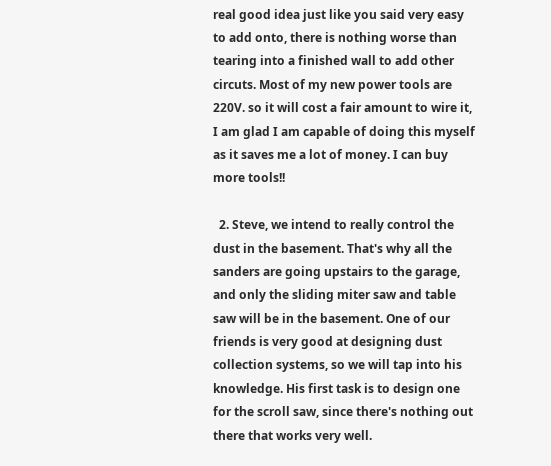real good idea just like you said very easy to add onto, there is nothing worse than tearing into a finished wall to add other circuts. Most of my new power tools are 220V. so it will cost a fair amount to wire it, I am glad I am capable of doing this myself as it saves me a lot of money. I can buy more tools!!

  2. Steve, we intend to really control the dust in the basement. That's why all the sanders are going upstairs to the garage, and only the sliding miter saw and table saw will be in the basement. One of our friends is very good at designing dust collection systems, so we will tap into his knowledge. His first task is to design one for the scroll saw, since there's nothing out there that works very well.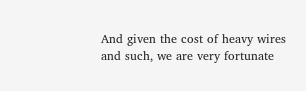And given the cost of heavy wires and such, we are very fortunate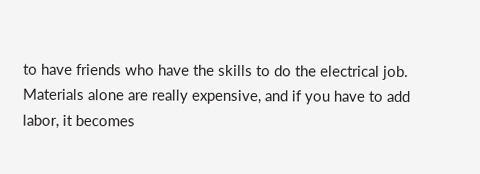to have friends who have the skills to do the electrical job. Materials alone are really expensive, and if you have to add labor, it becomes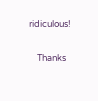ridiculous!

    Thanks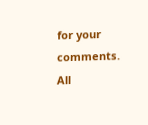for your comments. All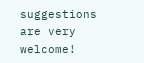suggestions are very welcome!